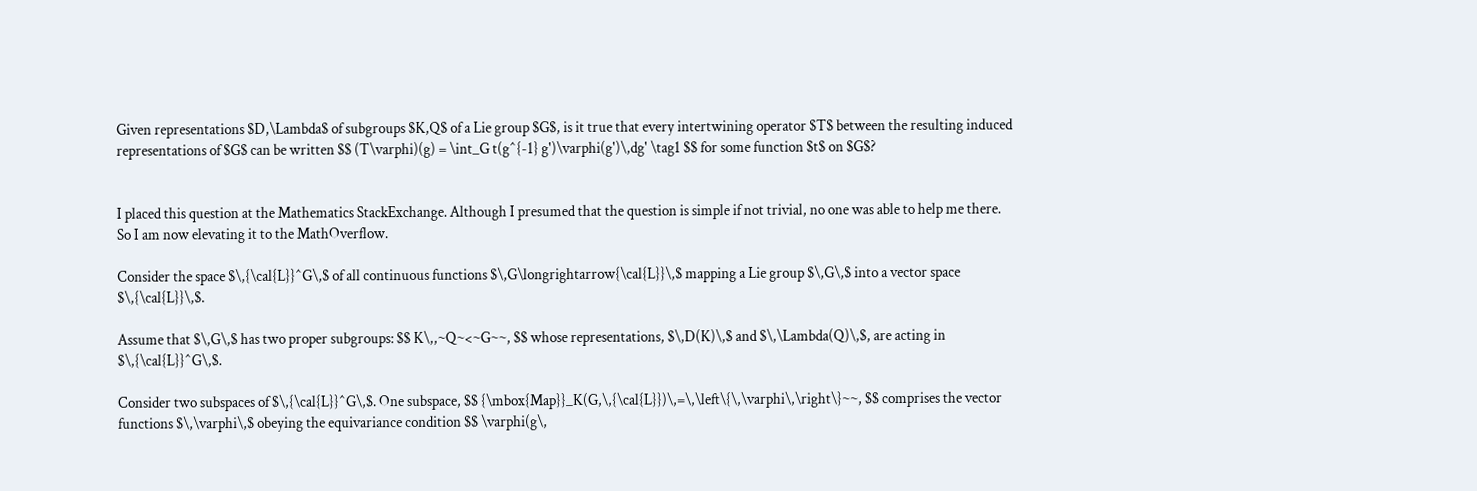Given representations $D,\Lambda$ of subgroups $K,Q$ of a Lie group $G$, is it true that every intertwining operator $T$ between the resulting induced representations of $G$ can be written $$ (T\varphi)(g) = \int_G t(g^{-1} g')\varphi(g')\,dg' \tag1 $$ for some function $t$ on $G$?


I placed this question at the Mathematics StackExchange. Although I presumed that the question is simple if not trivial, no one was able to help me there. So I am now elevating it to the MathOverflow.

Consider the space $\,{\cal{L}}^G\,$ of all continuous functions $\,G\longrightarrow{\cal{L}}\,$ mapping a Lie group $\,G\,$ into a vector space $\,{\cal{L}}\,$.

Assume that $\,G\,$ has two proper subgroups: $$ K\,,~Q~<~G~~, $$ whose representations, $\,D(K)\,$ and $\,\Lambda(Q)\,$, are acting in $\,{\cal{L}}^G\,$.

Consider two subspaces of $\,{\cal{L}}^G\,$. One subspace, $$ {\mbox{Map}}_K(G,\,{\cal{L}})\,=\,\left\{\,\varphi\,\right\}~~, $$ comprises the vector functions $\,\varphi\,$ obeying the equivariance condition $$ \varphi(g\,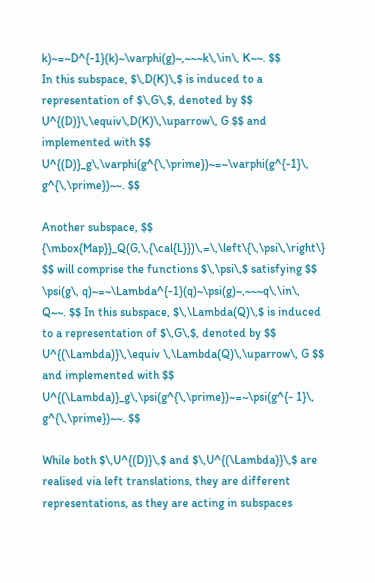k)~=~D^{-1}(k)~\varphi(g)~,~~~k\,\in\, K~~. $$
In this subspace, $\,D(K)\,$ is induced to a representation of $\,G\,$, denoted by $$ U^{(D)}\,\equiv\,D(K)\,\uparrow\, G $$ and implemented with $$ U^{(D)}_g\,\varphi(g^{\,\prime})~=~\varphi(g^{-1}\, g^{\,\prime})~~. $$

Another subspace, $$ {\mbox{Map}}_Q(G,\,{\cal{L}})\,=\,\left\{\,\psi\,\right\} $$ will comprise the functions $\,\psi\,$ satisfying $$ \psi(g\, q)~=~\Lambda^{-1}(q)~\psi(g)~,~~~q\,\in\, Q~~. $$ In this subspace, $\,\Lambda(Q)\,$ is induced to a representation of $\,G\,$, denoted by $$ U^{(\Lambda)}\,\equiv \,\Lambda(Q)\,\uparrow\, G $$ and implemented with $$ U^{(\Lambda)}_g\,\psi(g^{\,\prime})~=~\psi(g^{- 1}\, g^{\,\prime})~~. $$

While both $\,U^{(D)}\,$ and $\,U^{(\Lambda)}\,$ are realised via left translations, they are different representations, as they are acting in subspaces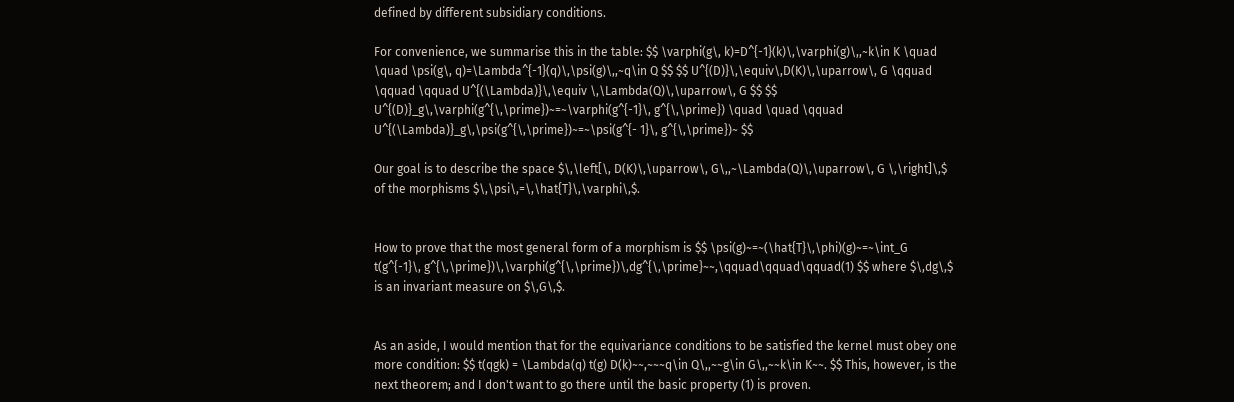defined by different subsidiary conditions.

For convenience, we summarise this in the table: $$ \varphi(g\, k)=D^{-1}(k)\,\varphi(g)\,,~k\in K \quad \quad \psi(g\, q)=\Lambda^{-1}(q)\,\psi(g)\,,~q\in Q $$ $$ U^{(D)}\,\equiv\,D(K)\,\uparrow\, G \qquad \qquad \qquad U^{(\Lambda)}\,\equiv \,\Lambda(Q)\,\uparrow\, G $$ $$ U^{(D)}_g\,\varphi(g^{\,\prime})~=~\varphi(g^{-1}\, g^{\,\prime}) \quad \quad \qquad U^{(\Lambda)}_g\,\psi(g^{\,\prime})~=~\psi(g^{- 1}\, g^{\,\prime})~ $$

Our goal is to describe the space $\,\left[\, D(K)\,\uparrow\, G\,,~\Lambda(Q)\,\uparrow\, G \,\right]\,$ of the morphisms $\,\psi\,=\,\hat{T}\,\varphi\,$.


How to prove that the most general form of a morphism is $$ \psi(g)~=~(\hat{T}\,\phi)(g)~=~\int_G t(g^{-1}\, g^{\,\prime})\,\varphi(g^{\,\prime})\,dg^{\,\prime}~~,\qquad\qquad\qquad(1) $$ where $\,dg\,$ is an invariant measure on $\,G\,$.


As an aside, I would mention that for the equivariance conditions to be satisfied the kernel must obey one more condition: $$ t(qgk) = \Lambda(q) t(g) D(k)~~,~~~q\in Q\,,~~g\in G\,,~~k\in K~~. $$ This, however, is the next theorem; and I don't want to go there until the basic property (1) is proven.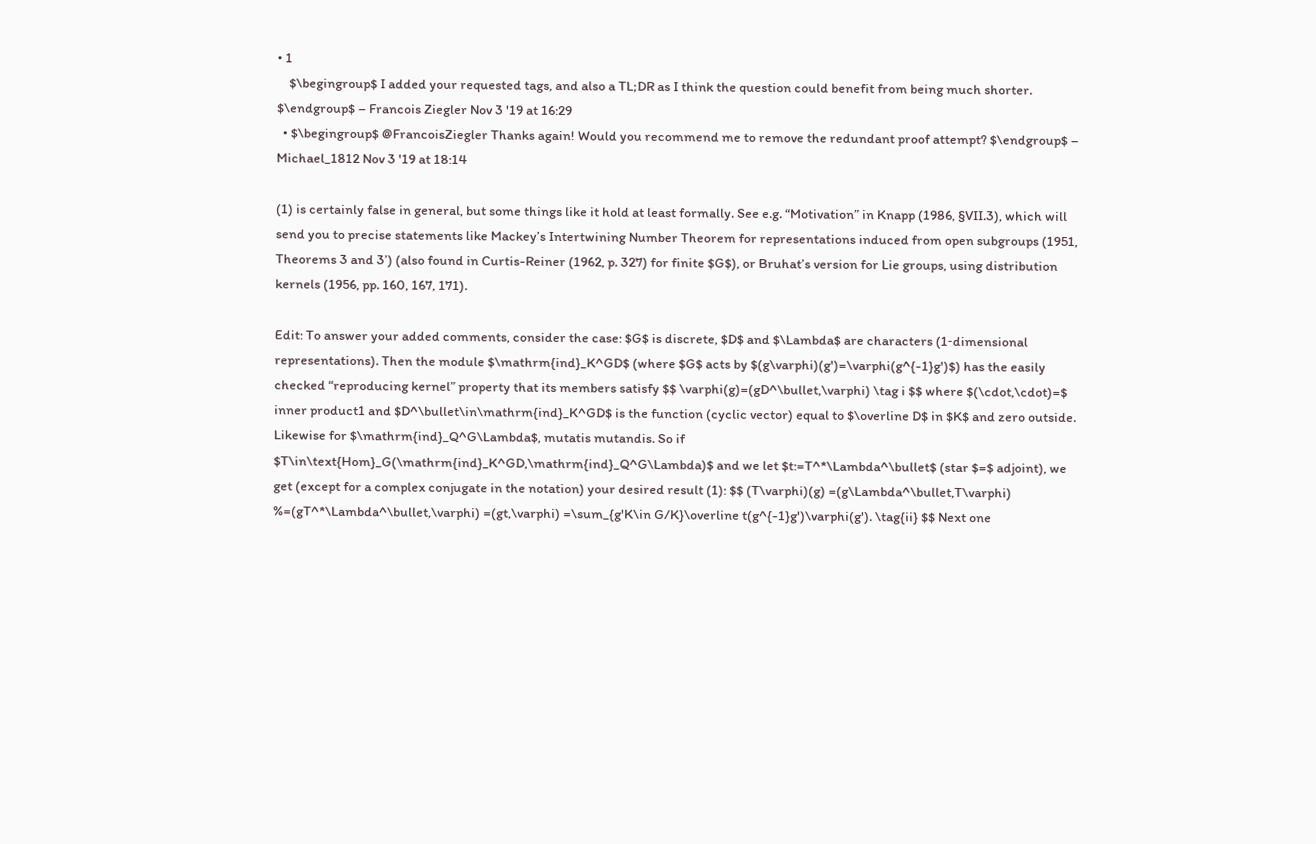• 1
    $\begingroup$ I added your requested tags, and also a TL;DR as I think the question could benefit from being much shorter. $\endgroup$ – Francois Ziegler Nov 3 '19 at 16:29
  • $\begingroup$ @FrancoisZiegler Thanks again! Would you recommend me to remove the redundant proof attempt? $\endgroup$ – Michael_1812 Nov 3 '19 at 18:14

(1) is certainly false in general, but some things like it hold at least formally. See e.g. “Motivation” in Knapp (1986, §VII.3), which will send you to precise statements like Mackey’s Intertwining Number Theorem for representations induced from open subgroups (1951, Theorems 3 and 3’) (also found in Curtis-Reiner (1962, p. 327) for finite $G$), or Bruhat’s version for Lie groups, using distribution kernels (1956, pp. 160, 167, 171).

Edit: To answer your added comments, consider the case: $G$ is discrete, $D$ and $\Lambda$ are characters (1‑dimensional representations). Then the module $\mathrm{ind}_K^GD$ (where $G$ acts by $(g\varphi)(g')=\varphi(g^{-1}g')$) has the easily checked “reproducing kernel” property that its members satisfy $$ \varphi(g)=(gD^\bullet,\varphi) \tag i $$ where $(\cdot,\cdot)=$ inner product1 and $D^\bullet\in\mathrm{ind}_K^GD$ is the function (cyclic vector) equal to $\overline D$ in $K$ and zero outside. Likewise for $\mathrm{ind}_Q^G\Lambda$, mutatis mutandis. So if $T\in\text{Hom}_G(\mathrm{ind}_K^GD,\mathrm{ind}_Q^G\Lambda)$ and we let $t:=T^*\Lambda^\bullet$ (star $=$ adjoint), we get (except for a complex conjugate in the notation) your desired result (1): $$ (T\varphi)(g) =(g\Lambda^\bullet,T\varphi) %=(gT^*\Lambda^\bullet,\varphi) =(gt,\varphi) =\sum_{g'K\in G/K}\overline t(g^{-1}g')\varphi(g'). \tag{ii} $$ Next one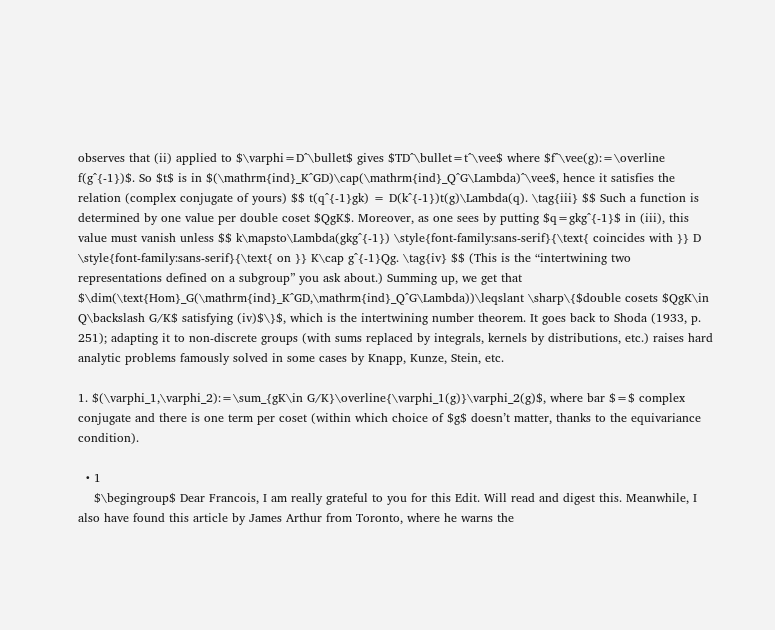observes that (ii) applied to $\varphi=D^\bullet$ gives $TD^\bullet=t^\vee$ where $f^\vee(g):=\overline f(g^{-1})$. So $t$ is in $(\mathrm{ind}_K^GD)\cap(\mathrm{ind}_Q^G\Lambda)^\vee$, hence it satisfies the relation (complex conjugate of yours) $$ t(q^{-1}gk) = D(k^{-1})t(g)\Lambda(q). \tag{iii} $$ Such a function is determined by one value per double coset $QgK$. Moreover, as one sees by putting $q=gkg^{-1}$ in (iii), this value must vanish unless $$ k\mapsto\Lambda(gkg^{-1}) \style{font-family:sans-serif}{\text{ coincides with }} D \style{font-family:sans-serif}{\text{ on }} K\cap g^{-1}Qg. \tag{iv} $$ (This is the “intertwining two representations defined on a subgroup” you ask about.) Summing up, we get that $\dim(\text{Hom}_G(\mathrm{ind}_K^GD,\mathrm{ind}_Q^G\Lambda))\leqslant \sharp\{$double cosets $QgK\in Q\backslash G/K$ satisfying (iv)$\}$, which is the intertwining number theorem. It goes back to Shoda (1933, p. 251); adapting it to non-discrete groups (with sums replaced by integrals, kernels by distributions, etc.) raises hard analytic problems famously solved in some cases by Knapp, Kunze, Stein, etc.

1. $(\varphi_1,\varphi_2):=\sum_{gK\in G/K}\overline{\varphi_1(g)}\varphi_2(g)$, where bar $=$ complex conjugate and there is one term per coset (within which choice of $g$ doesn’t matter, thanks to the equivariance condition).

  • 1
    $\begingroup$ Dear Francois, I am really grateful to you for this Edit. Will read and digest this. Meanwhile, I also have found this article by James Arthur from Toronto, where he warns the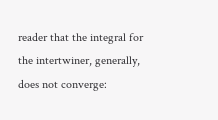reader that the integral for the intertwiner, generally, does not converge: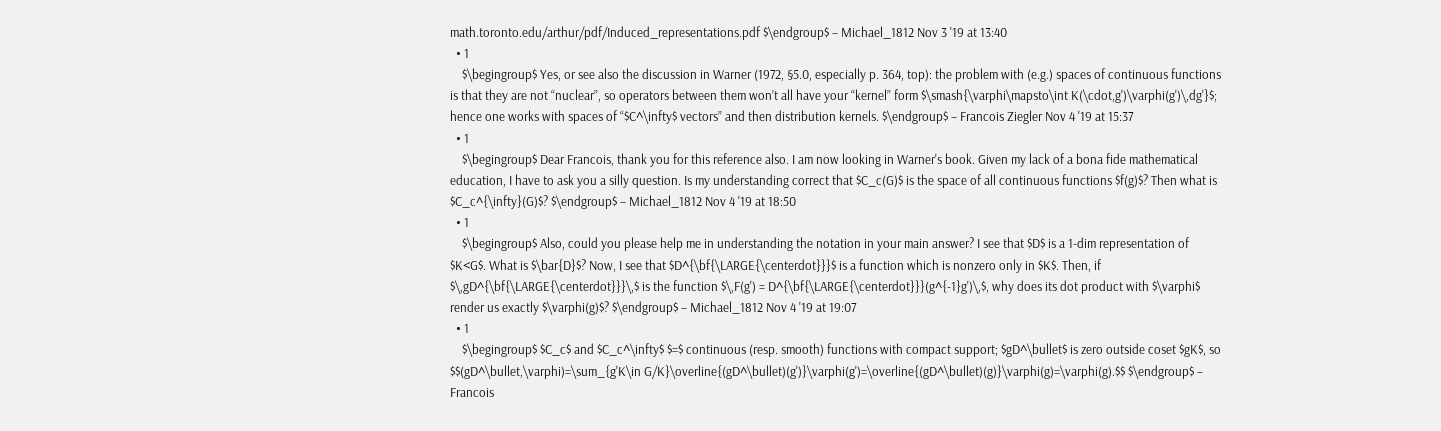math.toronto.edu/arthur/pdf/Induced_representations.pdf $\endgroup$ – Michael_1812 Nov 3 '19 at 13:40
  • 1
    $\begingroup$ Yes, or see also the discussion in Warner (1972, §5.0, especially p. 364, top): the problem with (e.g.) spaces of continuous functions is that they are not “nuclear”, so operators between them won’t all have your “kernel” form $\smash{\varphi\mapsto\int K(\cdot,g')\varphi(g')\,dg'}$; hence one works with spaces of “$C^\infty$ vectors” and then distribution kernels. $\endgroup$ – Francois Ziegler Nov 4 '19 at 15:37
  • 1
    $\begingroup$ Dear Francois, thank you for this reference also. I am now looking in Warner's book. Given my lack of a bona fide mathematical education, I have to ask you a silly question. Is my understanding correct that $C_c(G)$ is the space of all continuous functions $f(g)$? Then what is $C_c^{\infty}(G)$? $\endgroup$ – Michael_1812 Nov 4 '19 at 18:50
  • 1
    $\begingroup$ Also, could you please help me in understanding the notation in your main answer? I see that $D$ is a 1-dim representation of $K<G$. What is $\bar{D}$? Now, I see that $D^{\bf{\LARGE{\centerdot}}}$ is a function which is nonzero only in $K$. Then, if $\,gD^{\bf{\LARGE{\centerdot}}}\,$ is the function $\,F(g') = D^{\bf{\LARGE{\centerdot}}}(g^{-1}g')\,$, why does its dot product with $\varphi$ render us exactly $\varphi(g)$? $\endgroup$ – Michael_1812 Nov 4 '19 at 19:07
  • 1
    $\begingroup$ $C_c$ and $C_c^\infty$ $=$ continuous (resp. smooth) functions with compact support; $gD^\bullet$ is zero outside coset $gK$, so $$(gD^\bullet,\varphi)=\sum_{g'K\in G/K}\overline{(gD^\bullet)(g')}\varphi(g')=\overline{(gD^\bullet)(g)}\varphi(g)=\varphi(g).$$ $\endgroup$ – Francois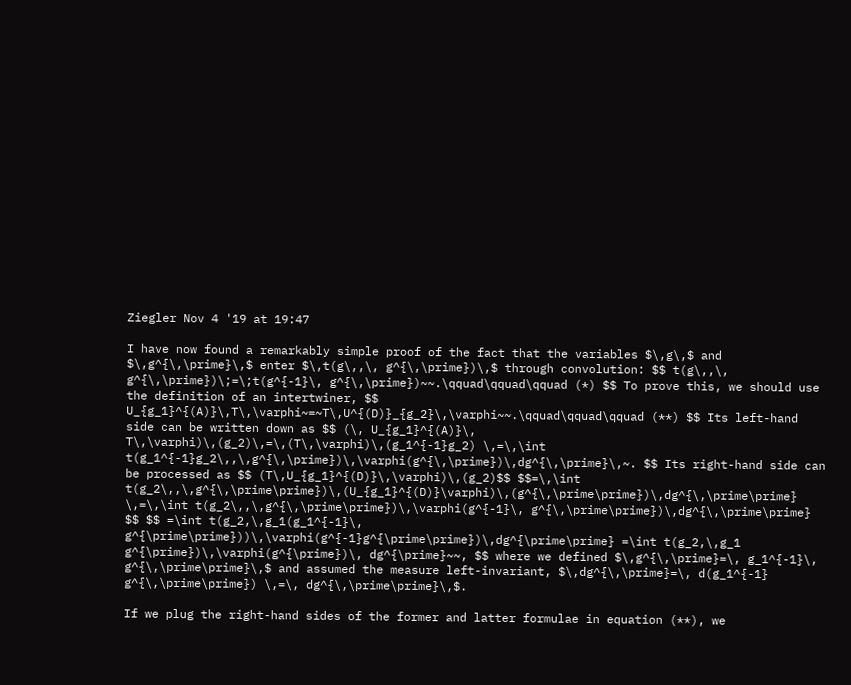Ziegler Nov 4 '19 at 19:47

I have now found a remarkably simple proof of the fact that the variables $\,g\,$ and $\,g^{\,\prime}\,$ enter $\,t(g\,,\, g^{\,\prime})\,$ through convolution: $$ t(g\,,\, g^{\,\prime})\;=\;t(g^{-1}\, g^{\,\prime})~~.\qquad\qquad\qquad (*) $$ To prove this, we should use the definition of an intertwiner, $$ U_{g_1}^{(A)}\,T\,\varphi~=~T\,U^{(D)}_{g_2}\,\varphi~~.\qquad\qquad\qquad (**) $$ Its left-hand side can be written down as $$ (\, U_{g_1}^{(A)}\, T\,\varphi)\,(g_2)\,=\,(T\,\varphi)\,(g_1^{-1}g_2) \,=\,\int t(g_1^{-1}g_2\,,\,g^{\,\prime})\,\varphi(g^{\,\prime})\,dg^{\,\prime}\,~. $$ Its right-hand side can be processed as $$ (T\,U_{g_1}^{(D)}\,\varphi)\,(g_2)$$ $$=\,\int t(g_2\,,\,g^{\,\prime\prime})\,(U_{g_1}^{(D)}\varphi)\,(g^{\,\prime\prime})\,dg^{\,\prime\prime} \,=\,\int t(g_2\,,\,g^{\,\prime\prime})\,\varphi(g^{-1}\, g^{\,\prime\prime})\,dg^{\,\prime\prime} $$ $$ =\int t(g_2,\,g_1(g_1^{-1}\, g^{\prime\prime}))\,\varphi(g^{-1}g^{\prime\prime})\,dg^{\prime\prime} =\int t(g_2,\,g_1 g^{\prime})\,\varphi(g^{\prime})\, dg^{\prime}~~, $$ where we defined $\,g^{\,\prime}=\, g_1^{-1}\, g^{\,\prime\prime}\,$ and assumed the measure left-invariant, $\,dg^{\,\prime}=\, d(g_1^{-1} g^{\,\prime\prime}) \,=\, dg^{\,\prime\prime}\,$.

If we plug the right-hand sides of the former and latter formulae in equation (**), we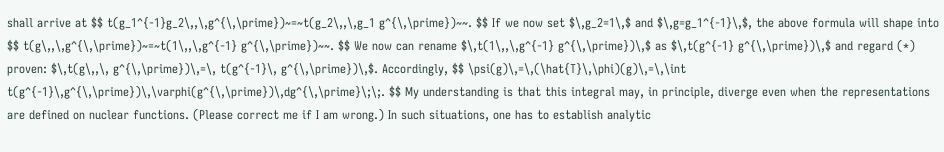shall arrive at $$ t(g_1^{-1}g_2\,,\,g^{\,\prime})~=~t(g_2\,,\,g_1 g^{\,\prime})~~. $$ If we now set $\,g_2=1\,$ and $\,g=g_1^{-1}\,$, the above formula will shape into $$ t(g\,,\,g^{\,\prime})~=~t(1\,,\,g^{-1} g^{\,\prime})~~. $$ We now can rename $\,t(1\,,\,g^{-1} g^{\,\prime})\,$ as $\,t(g^{-1} g^{\,\prime})\,$ and regard (*) proven: $\,t(g\,,\, g^{\,\prime})\,=\, t(g^{-1}\, g^{\,\prime})\,$. Accordingly, $$ \psi(g)\,=\,(\hat{T}\,\phi)(g)\,=\,\int t(g^{-1}\,g^{\,\prime})\,\varphi(g^{\,\prime})\,dg^{\,\prime}\;\;. $$ My understanding is that this integral may, in principle, diverge even when the representations are defined on nuclear functions. (Please correct me if I am wrong.) In such situations, one has to establish analytic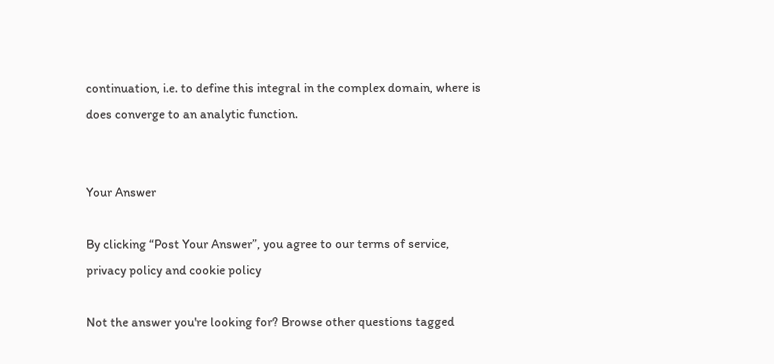continuation, i.e. to define this integral in the complex domain, where is does converge to an analytic function.


Your Answer

By clicking “Post Your Answer”, you agree to our terms of service, privacy policy and cookie policy

Not the answer you're looking for? Browse other questions tagged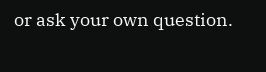or ask your own question.